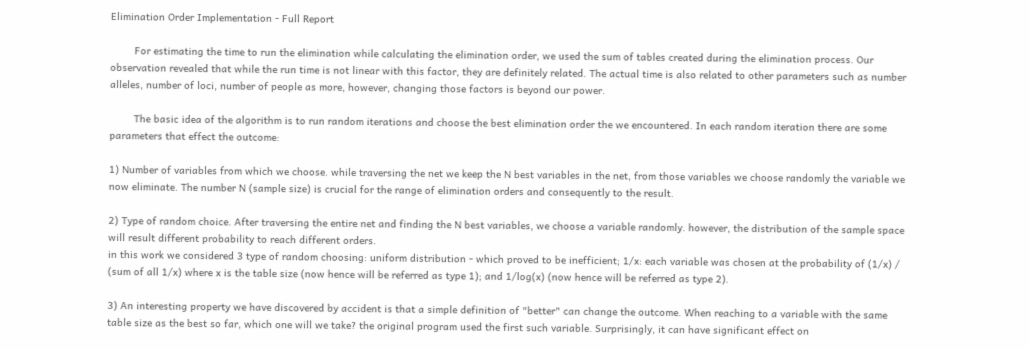Elimination Order Implementation - Full Report

        For estimating the time to run the elimination while calculating the elimination order, we used the sum of tables created during the elimination process. Our observation revealed that while the run time is not linear with this factor, they are definitely related. The actual time is also related to other parameters such as number alleles, number of loci, number of people as more, however, changing those factors is beyond our power.

        The basic idea of the algorithm is to run random iterations and choose the best elimination order the we encountered. In each random iteration there are some parameters that effect the outcome:

1) Number of variables from which we choose. while traversing the net we keep the N best variables in the net, from those variables we choose randomly the variable we now eliminate. The number N (sample size) is crucial for the range of elimination orders and consequently to the result.

2) Type of random choice. After traversing the entire net and finding the N best variables, we choose a variable randomly. however, the distribution of the sample space will result different probability to reach different orders.
in this work we considered 3 type of random choosing: uniform distribution - which proved to be inefficient; 1/x: each variable was chosen at the probability of (1/x) / (sum of all 1/x) where x is the table size (now hence will be referred as type 1); and 1/log(x) (now hence will be referred as type 2).

3) An interesting property we have discovered by accident is that a simple definition of "better" can change the outcome. When reaching to a variable with the same table size as the best so far, which one will we take? the original program used the first such variable. Surprisingly, it can have significant effect on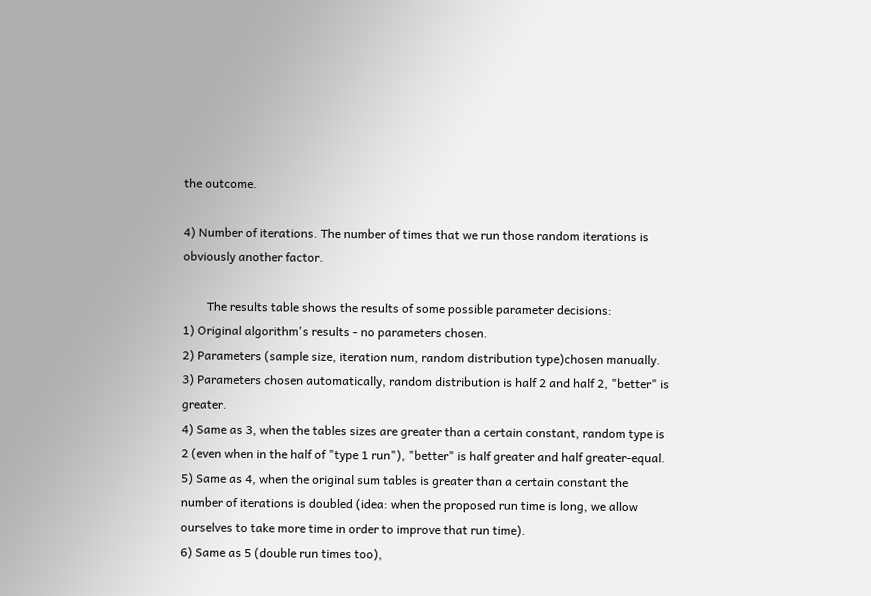the outcome.

4) Number of iterations. The number of times that we run those random iterations is obviously another factor.

        The results table shows the results of some possible parameter decisions:
1) Original algorithm's results - no parameters chosen.
2) Parameters (sample size, iteration num, random distribution type)chosen manually.
3) Parameters chosen automatically, random distribution is half 2 and half 2, "better" is greater.
4) Same as 3, when the tables sizes are greater than a certain constant, random type is 2 (even when in the half of "type 1 run"), "better" is half greater and half greater-equal.
5) Same as 4, when the original sum tables is greater than a certain constant the number of iterations is doubled (idea: when the proposed run time is long, we allow ourselves to take more time in order to improve that run time).
6) Same as 5 (double run times too),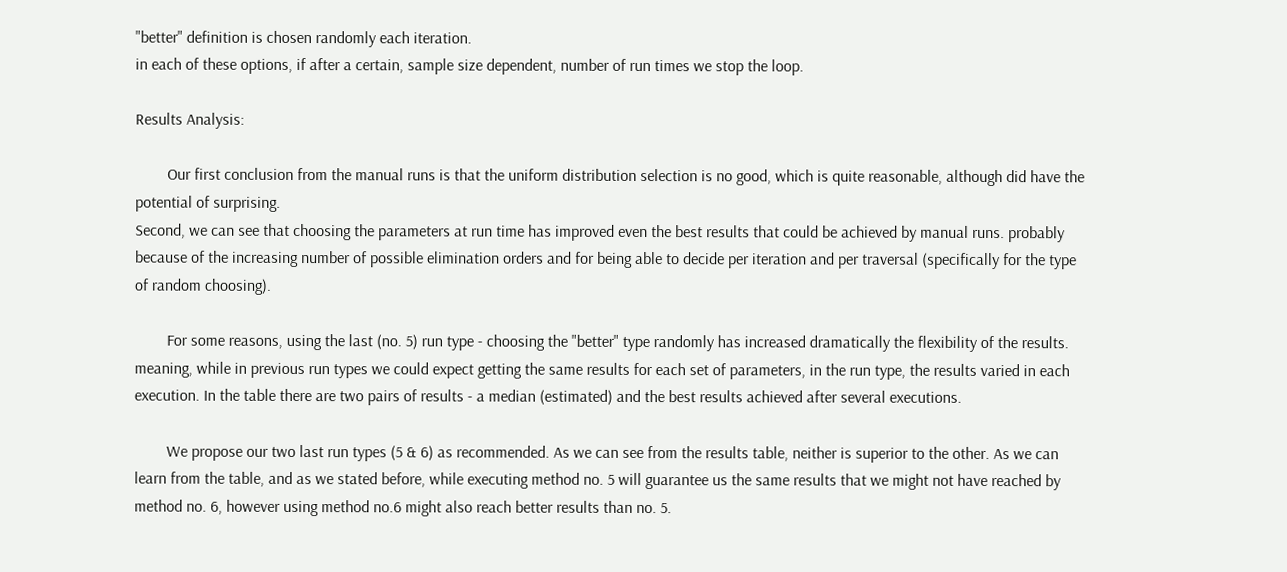"better" definition is chosen randomly each iteration.
in each of these options, if after a certain, sample size dependent, number of run times we stop the loop.

Results Analysis:

        Our first conclusion from the manual runs is that the uniform distribution selection is no good, which is quite reasonable, although did have the potential of surprising.
Second, we can see that choosing the parameters at run time has improved even the best results that could be achieved by manual runs. probably because of the increasing number of possible elimination orders and for being able to decide per iteration and per traversal (specifically for the type of random choosing).

        For some reasons, using the last (no. 5) run type - choosing the "better" type randomly has increased dramatically the flexibility of the results. meaning, while in previous run types we could expect getting the same results for each set of parameters, in the run type, the results varied in each execution. In the table there are two pairs of results - a median (estimated) and the best results achieved after several executions.

        We propose our two last run types (5 & 6) as recommended. As we can see from the results table, neither is superior to the other. As we can learn from the table, and as we stated before, while executing method no. 5 will guarantee us the same results that we might not have reached by method no. 6, however using method no.6 might also reach better results than no. 5.